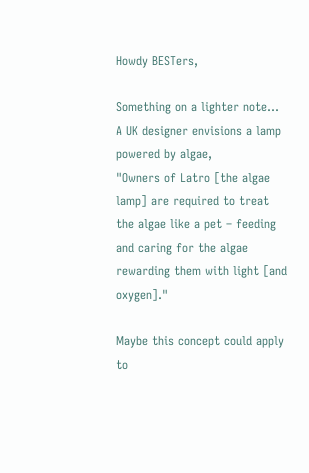Howdy BESTers,

Something on a lighter note…
A UK designer envisions a lamp powered by algae,
"Owners of Latro [the algae lamp] are required to treat the algae like a pet – feeding and caring for the algae rewarding them with light [and oxygen]."

Maybe this concept could apply to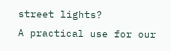street lights?
A practical use for our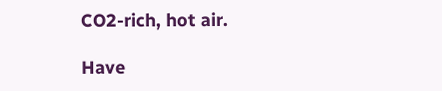CO2-rich, hot air.

Have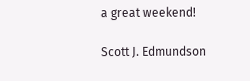a great weekend!

Scott J. Edmundson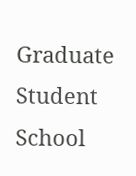Graduate Student
School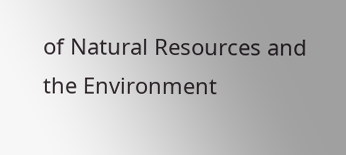of Natural Resources and the Environment